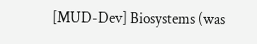[MUD-Dev] Biosystems (was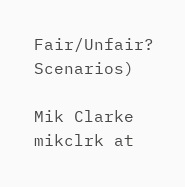Fair/Unfair? Scenarios)

Mik Clarke mikclrk at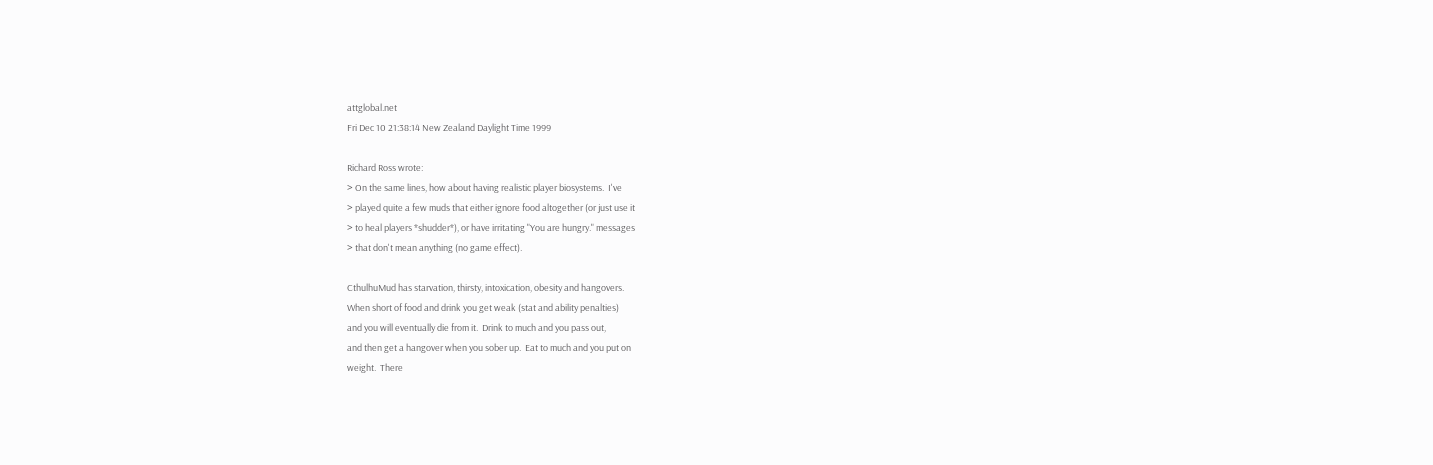attglobal.net
Fri Dec 10 21:38:14 New Zealand Daylight Time 1999

Richard Ross wrote:
> On the same lines, how about having realistic player biosystems.  I've
> played quite a few muds that either ignore food altogether (or just use it
> to heal players *shudder*), or have irritating "You are hungry." messages
> that don't mean anything (no game effect).

CthulhuMud has starvation, thirsty, intoxication, obesity and hangovers.
When short of food and drink you get weak (stat and ability penalties)
and you will eventually die from it.  Drink to much and you pass out,
and then get a hangover when you sober up.  Eat to much and you put on
weight.  There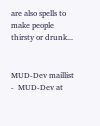are also spells to make people thirsty or drunk...


MUD-Dev maillist  -  MUD-Dev at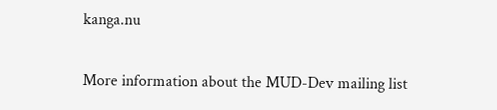kanga.nu

More information about the MUD-Dev mailing list